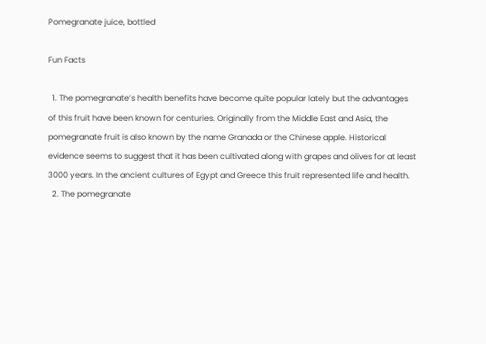Pomegranate juice, bottled

Fun Facts

  1. The pomegranate’s health benefits have become quite popular lately but the advantages of this fruit have been known for centuries. Originally from the Middle East and Asia, the pomegranate fruit is also known by the name Granada or the Chinese apple. Historical evidence seems to suggest that it has been cultivated along with grapes and olives for at least 3000 years. In the ancient cultures of Egypt and Greece this fruit represented life and health.
  2. The pomegranate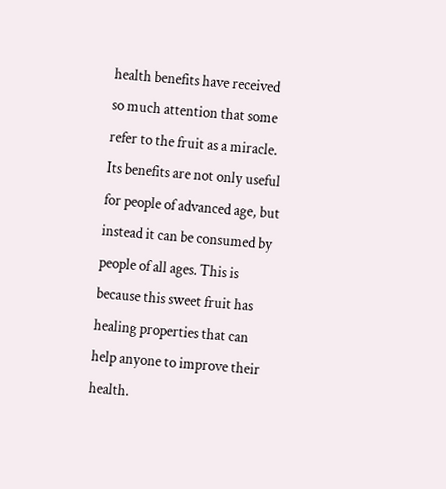health benefits have received so much attention that some refer to the fruit as a miracle. Its benefits are not only useful for people of advanced age, but instead it can be consumed by people of all ages. This is because this sweet fruit has healing properties that can help anyone to improve their health.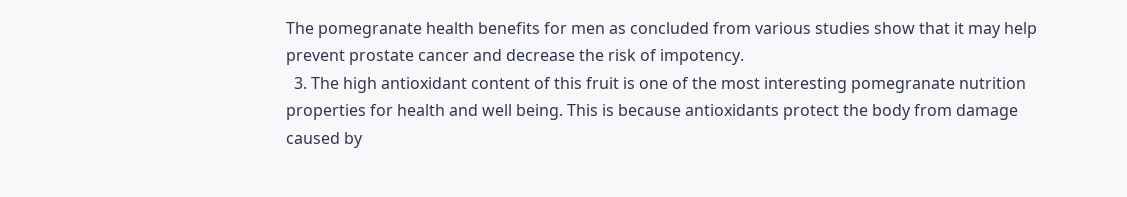The pomegranate health benefits for men as concluded from various studies show that it may help prevent prostate cancer and decrease the risk of impotency.
  3. The high antioxidant content of this fruit is one of the most interesting pomegranate nutrition properties for health and well being. This is because antioxidants protect the body from damage caused by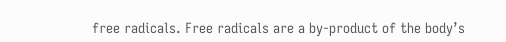free radicals. Free radicals are a by-product of the body’s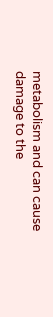metabolism and can cause damage to the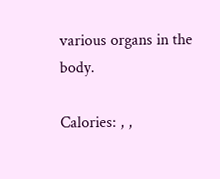various organs in the body.

Calories: , ,